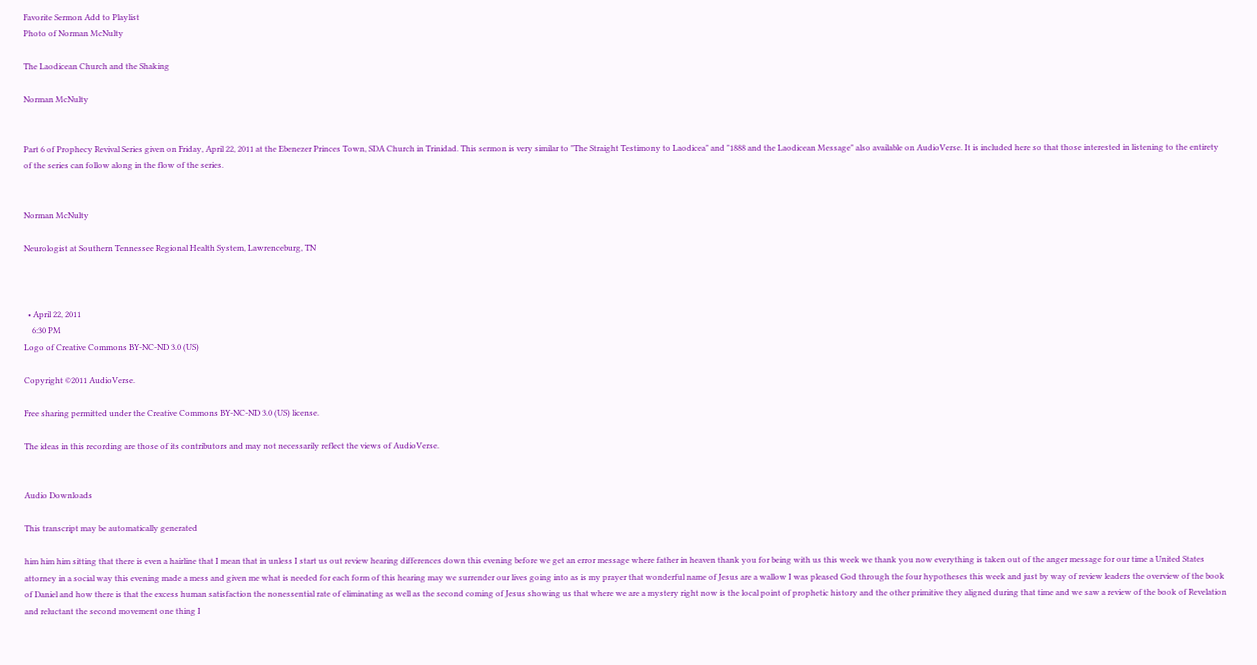Favorite Sermon Add to Playlist
Photo of Norman McNulty

The Laodicean Church and the Shaking

Norman McNulty


Part 6 of Prophecy Revival Series given on Friday, April 22, 2011 at the Ebenezer Princes Town, SDA Church in Trinidad. This sermon is very similar to "The Straight Testimony to Laodicea" and "1888 and the Laodicean Message" also available on AudioVerse. It is included here so that those interested in listening to the entirety of the series can follow along in the flow of the series.


Norman McNulty

Neurologist at Southern Tennessee Regional Health System, Lawrenceburg, TN



  • April 22, 2011
    6:30 PM
Logo of Creative Commons BY-NC-ND 3.0 (US)

Copyright ©2011 AudioVerse.

Free sharing permitted under the Creative Commons BY-NC-ND 3.0 (US) license.

The ideas in this recording are those of its contributors and may not necessarily reflect the views of AudioVerse.


Audio Downloads

This transcript may be automatically generated

him him him sitting that there is even a hairline that I mean that in unless I start us out review hearing differences down this evening before we get an error message where father in heaven thank you for being with us this week we thank you now everything is taken out of the anger message for our time a United States attorney in a social way this evening made a mess and given me what is needed for each form of this hearing may we surrender our lives going into as is my prayer that wonderful name of Jesus are a wallow I was pleased God through the four hypotheses this week and just by way of review leaders the overview of the book of Daniel and how there is that the excess human satisfaction the nonessential rate of eliminating as well as the second coming of Jesus showing us that where we are a mystery right now is the local point of prophetic history and the other primitive they aligned during that time and we saw a review of the book of Revelation and reluctant the second movement one thing I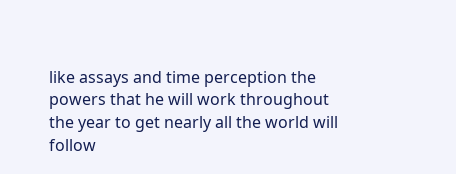like assays and time perception the powers that he will work throughout the year to get nearly all the world will follow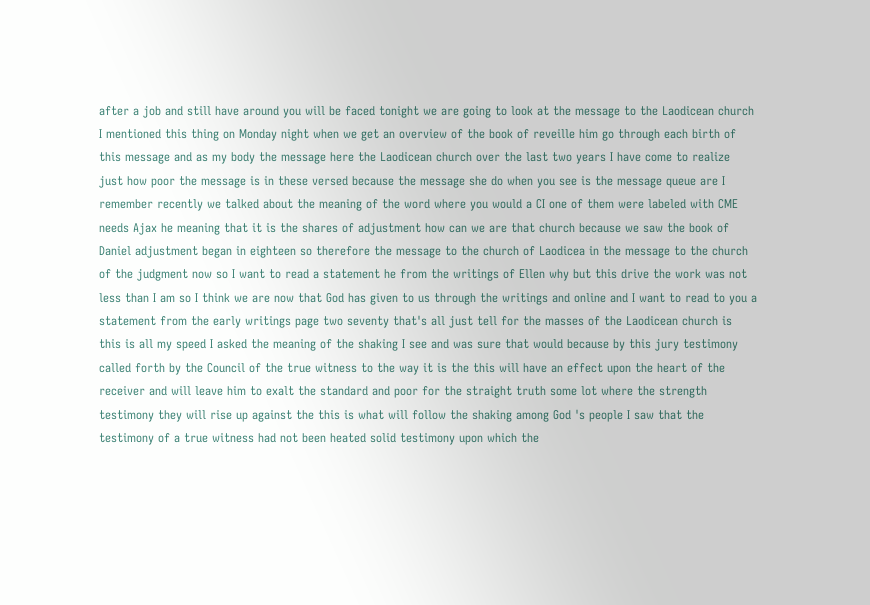after a job and still have around you will be faced tonight we are going to look at the message to the Laodicean church I mentioned this thing on Monday night when we get an overview of the book of reveille him go through each birth of this message and as my body the message here the Laodicean church over the last two years I have come to realize just how poor the message is in these versed because the message she do when you see is the message queue are I remember recently we talked about the meaning of the word where you would a CI one of them were labeled with CME needs Ajax he meaning that it is the shares of adjustment how can we are that church because we saw the book of Daniel adjustment began in eighteen so therefore the message to the church of Laodicea in the message to the church of the judgment now so I want to read a statement he from the writings of Ellen why but this drive the work was not less than I am so I think we are now that God has given to us through the writings and online and I want to read to you a statement from the early writings page two seventy that's all just tell for the masses of the Laodicean church is this is all my speed I asked the meaning of the shaking I see and was sure that would because by this jury testimony called forth by the Council of the true witness to the way it is the this will have an effect upon the heart of the receiver and will leave him to exalt the standard and poor for the straight truth some lot where the strength testimony they will rise up against the this is what will follow the shaking among God 's people I saw that the testimony of a true witness had not been heated solid testimony upon which the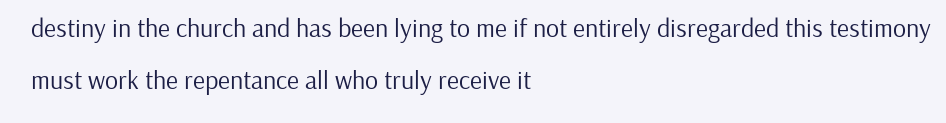destiny in the church and has been lying to me if not entirely disregarded this testimony must work the repentance all who truly receive it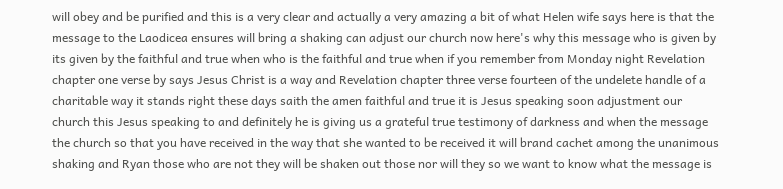will obey and be purified and this is a very clear and actually a very amazing a bit of what Helen wife says here is that the message to the Laodicea ensures will bring a shaking can adjust our church now here's why this message who is given by its given by the faithful and true when who is the faithful and true when if you remember from Monday night Revelation chapter one verse by says Jesus Christ is a way and Revelation chapter three verse fourteen of the undelete handle of a charitable way it stands right these days saith the amen faithful and true it is Jesus speaking soon adjustment our church this Jesus speaking to and definitely he is giving us a grateful true testimony of darkness and when the message the church so that you have received in the way that she wanted to be received it will brand cachet among the unanimous shaking and Ryan those who are not they will be shaken out those nor will they so we want to know what the message is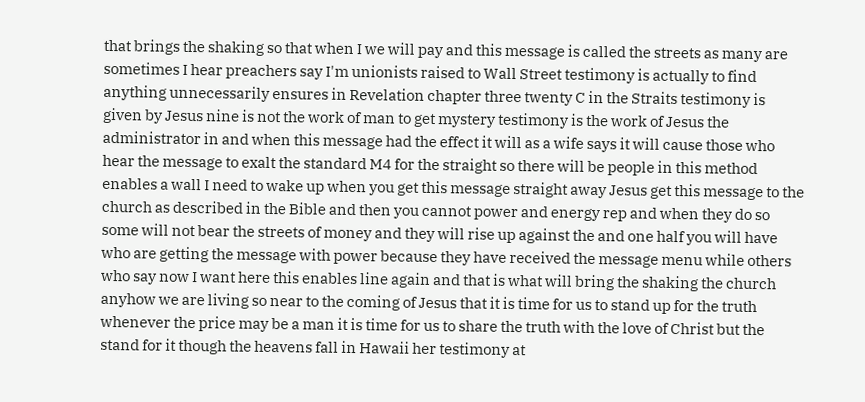that brings the shaking so that when I we will pay and this message is called the streets as many are sometimes I hear preachers say I'm unionists raised to Wall Street testimony is actually to find anything unnecessarily ensures in Revelation chapter three twenty C in the Straits testimony is given by Jesus nine is not the work of man to get mystery testimony is the work of Jesus the administrator in and when this message had the effect it will as a wife says it will cause those who hear the message to exalt the standard M4 for the straight so there will be people in this method enables a wall I need to wake up when you get this message straight away Jesus get this message to the church as described in the Bible and then you cannot power and energy rep and when they do so some will not bear the streets of money and they will rise up against the and one half you will have who are getting the message with power because they have received the message menu while others who say now I want here this enables line again and that is what will bring the shaking the church anyhow we are living so near to the coming of Jesus that it is time for us to stand up for the truth whenever the price may be a man it is time for us to share the truth with the love of Christ but the stand for it though the heavens fall in Hawaii her testimony at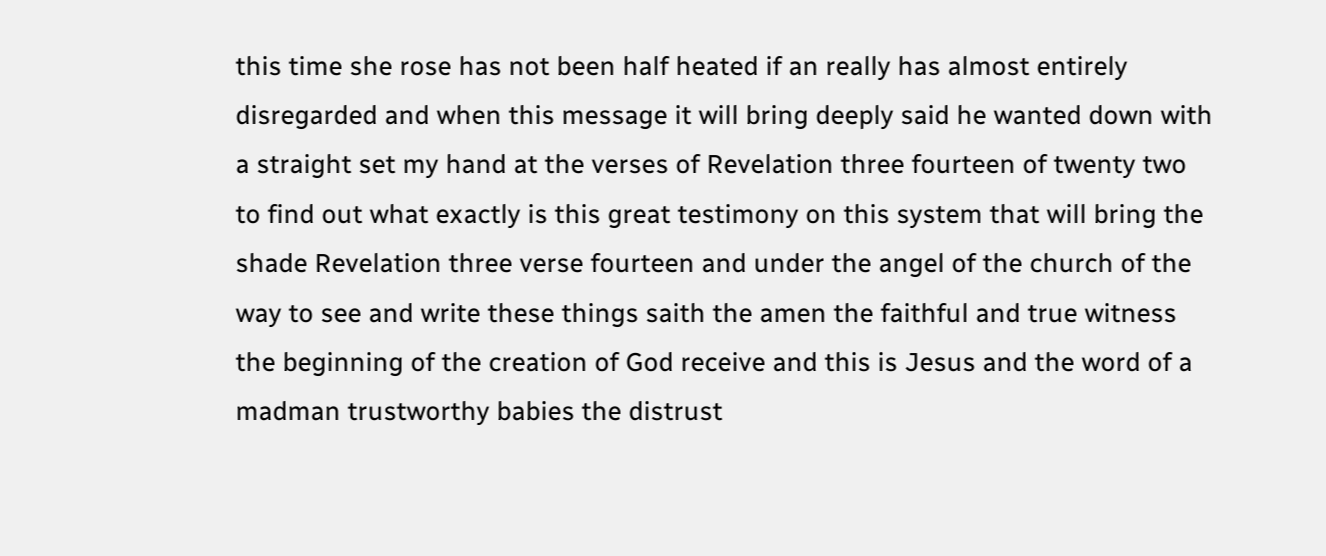this time she rose has not been half heated if an really has almost entirely disregarded and when this message it will bring deeply said he wanted down with a straight set my hand at the verses of Revelation three fourteen of twenty two to find out what exactly is this great testimony on this system that will bring the shade Revelation three verse fourteen and under the angel of the church of the way to see and write these things saith the amen the faithful and true witness the beginning of the creation of God receive and this is Jesus and the word of a madman trustworthy babies the distrust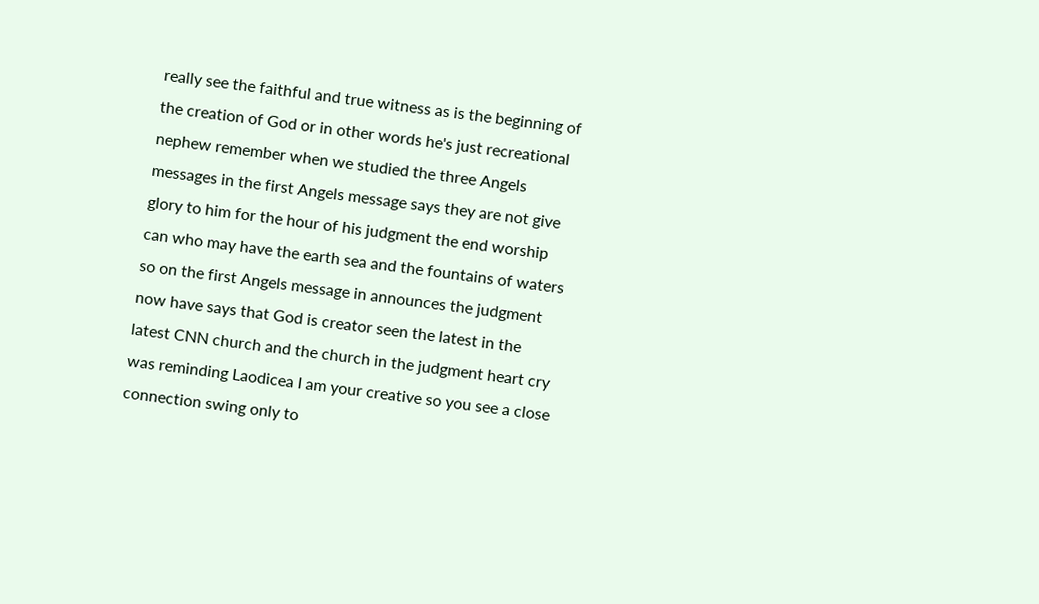really see the faithful and true witness as is the beginning of the creation of God or in other words he's just recreational nephew remember when we studied the three Angels messages in the first Angels message says they are not give glory to him for the hour of his judgment the end worship can who may have the earth sea and the fountains of waters so on the first Angels message in announces the judgment now have says that God is creator seen the latest in the latest CNN church and the church in the judgment heart cry was reminding Laodicea I am your creative so you see a close connection swing only to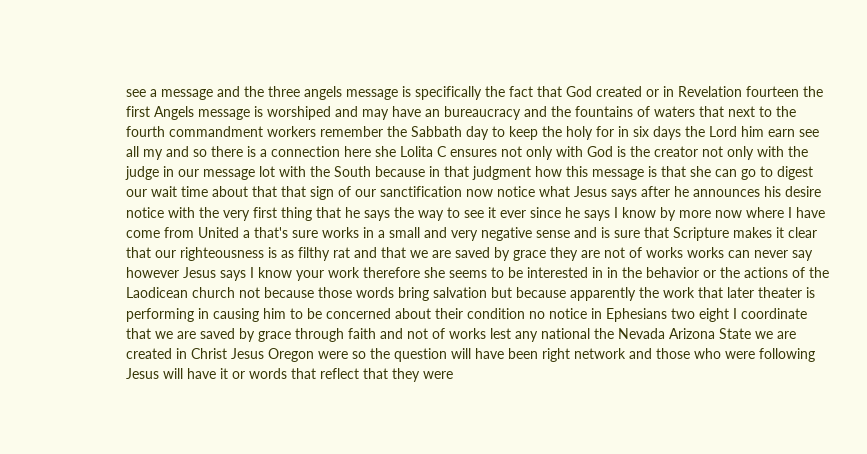see a message and the three angels message is specifically the fact that God created or in Revelation fourteen the first Angels message is worshiped and may have an bureaucracy and the fountains of waters that next to the fourth commandment workers remember the Sabbath day to keep the holy for in six days the Lord him earn see all my and so there is a connection here she Lolita C ensures not only with God is the creator not only with the judge in our message lot with the South because in that judgment how this message is that she can go to digest our wait time about that that sign of our sanctification now notice what Jesus says after he announces his desire notice with the very first thing that he says the way to see it ever since he says I know by more now where I have come from United a that's sure works in a small and very negative sense and is sure that Scripture makes it clear that our righteousness is as filthy rat and that we are saved by grace they are not of works works can never say however Jesus says I know your work therefore she seems to be interested in in the behavior or the actions of the Laodicean church not because those words bring salvation but because apparently the work that later theater is performing in causing him to be concerned about their condition no notice in Ephesians two eight I coordinate that we are saved by grace through faith and not of works lest any national the Nevada Arizona State we are created in Christ Jesus Oregon were so the question will have been right network and those who were following Jesus will have it or words that reflect that they were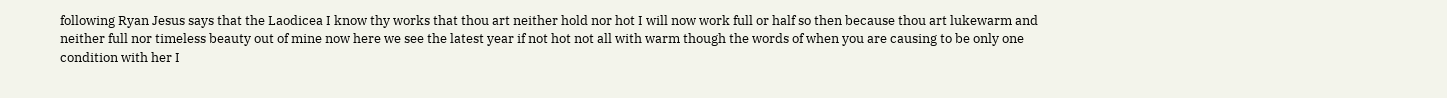following Ryan Jesus says that the Laodicea I know thy works that thou art neither hold nor hot I will now work full or half so then because thou art lukewarm and neither full nor timeless beauty out of mine now here we see the latest year if not hot not all with warm though the words of when you are causing to be only one condition with her I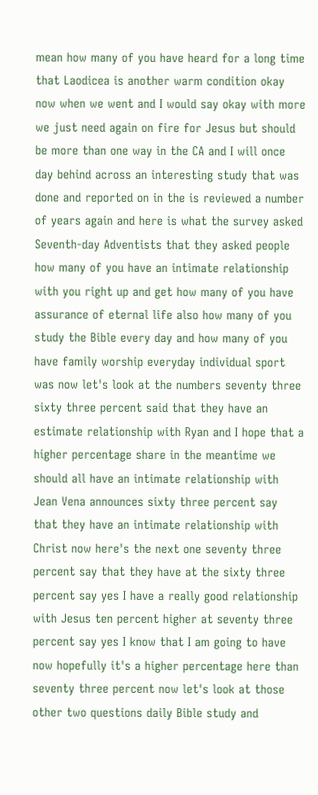mean how many of you have heard for a long time that Laodicea is another warm condition okay now when we went and I would say okay with more we just need again on fire for Jesus but should be more than one way in the CA and I will once day behind across an interesting study that was done and reported on in the is reviewed a number of years again and here is what the survey asked Seventh-day Adventists that they asked people how many of you have an intimate relationship with you right up and get how many of you have assurance of eternal life also how many of you study the Bible every day and how many of you have family worship everyday individual sport was now let's look at the numbers seventy three sixty three percent said that they have an estimate relationship with Ryan and I hope that a higher percentage share in the meantime we should all have an intimate relationship with Jean Vena announces sixty three percent say that they have an intimate relationship with Christ now here's the next one seventy three percent say that they have at the sixty three percent say yes I have a really good relationship with Jesus ten percent higher at seventy three percent say yes I know that I am going to have now hopefully it's a higher percentage here than seventy three percent now let's look at those other two questions daily Bible study and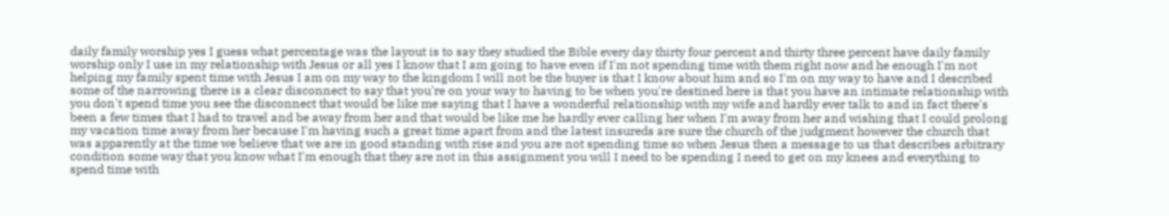daily family worship yes I guess what percentage was the layout is to say they studied the Bible every day thirty four percent and thirty three percent have daily family worship only I use in my relationship with Jesus or all yes I know that I am going to have even if I'm not spending time with them right now and he enough I'm not helping my family spent time with Jesus I am on my way to the kingdom I will not be the buyer is that I know about him and so I'm on my way to have and I described some of the narrowing there is a clear disconnect to say that you're on your way to having to be when you're destined here is that you have an intimate relationship with you don't spend time you see the disconnect that would be like me saying that I have a wonderful relationship with my wife and hardly ever talk to and in fact there's been a few times that I had to travel and be away from her and that would be like me he hardly ever calling her when I'm away from her and wishing that I could prolong my vacation time away from her because I'm having such a great time apart from and the latest insureds are sure the church of the judgment however the church that was apparently at the time we believe that we are in good standing with rise and you are not spending time so when Jesus then a message to us that describes arbitrary condition some way that you know what I'm enough that they are not in this assignment you will I need to be spending I need to get on my knees and everything to spend time with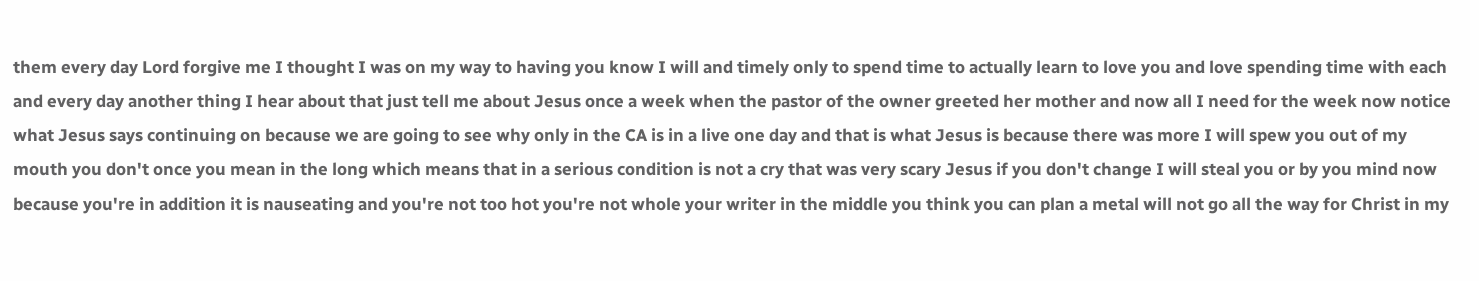them every day Lord forgive me I thought I was on my way to having you know I will and timely only to spend time to actually learn to love you and love spending time with each and every day another thing I hear about that just tell me about Jesus once a week when the pastor of the owner greeted her mother and now all I need for the week now notice what Jesus says continuing on because we are going to see why only in the CA is in a live one day and that is what Jesus is because there was more I will spew you out of my mouth you don't once you mean in the long which means that in a serious condition is not a cry that was very scary Jesus if you don't change I will steal you or by you mind now because you're in addition it is nauseating and you're not too hot you're not whole your writer in the middle you think you can plan a metal will not go all the way for Christ in my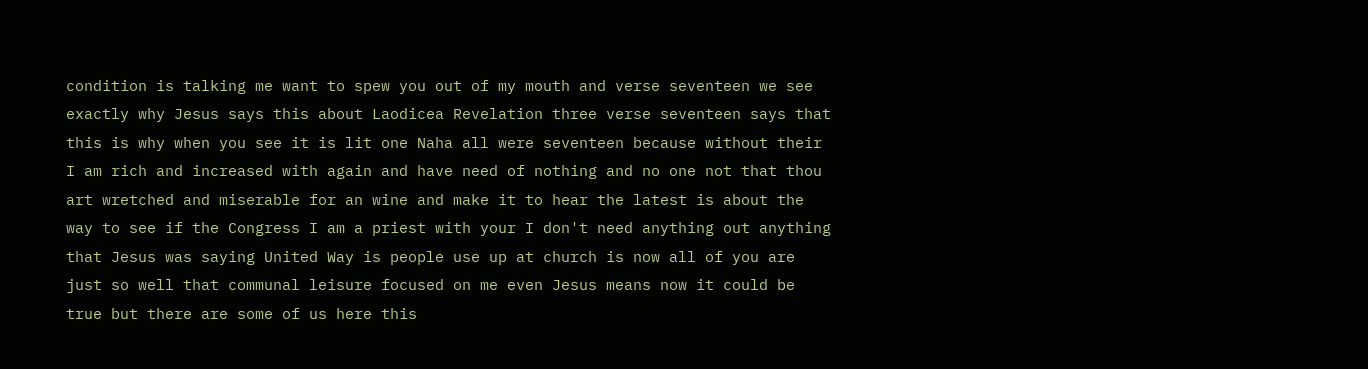condition is talking me want to spew you out of my mouth and verse seventeen we see exactly why Jesus says this about Laodicea Revelation three verse seventeen says that this is why when you see it is lit one Naha all were seventeen because without their I am rich and increased with again and have need of nothing and no one not that thou art wretched and miserable for an wine and make it to hear the latest is about the way to see if the Congress I am a priest with your I don't need anything out anything that Jesus was saying United Way is people use up at church is now all of you are just so well that communal leisure focused on me even Jesus means now it could be true but there are some of us here this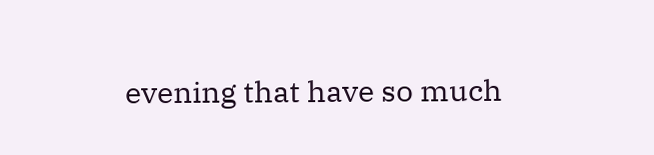evening that have so much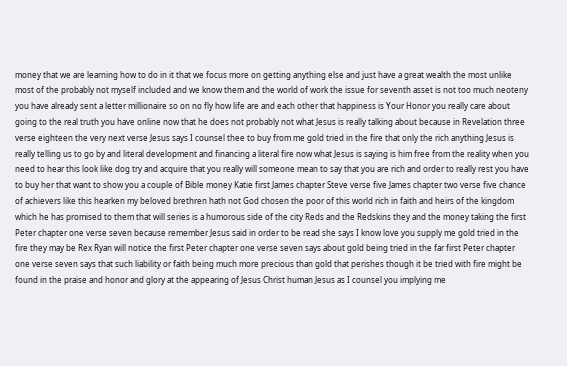money that we are learning how to do in it that we focus more on getting anything else and just have a great wealth the most unlike most of the probably not myself included and we know them and the world of work the issue for seventh asset is not too much neoteny you have already sent a letter millionaire so on no fly how life are and each other that happiness is Your Honor you really care about going to the real truth you have online now that he does not probably not what Jesus is really talking about because in Revelation three verse eighteen the very next verse Jesus says I counsel thee to buy from me gold tried in the fire that only the rich anything Jesus is really telling us to go by and literal development and financing a literal fire now what Jesus is saying is him free from the reality when you need to hear this look like dog try and acquire that you really will someone mean to say that you are rich and order to really rest you have to buy her that want to show you a couple of Bible money Katie first James chapter Steve verse five James chapter two verse five chance of achievers like this hearken my beloved brethren hath not God chosen the poor of this world rich in faith and heirs of the kingdom which he has promised to them that will series is a humorous side of the city Reds and the Redskins they and the money taking the first Peter chapter one verse seven because remember Jesus said in order to be read she says I know love you supply me gold tried in the fire they may be Rex Ryan will notice the first Peter chapter one verse seven says about gold being tried in the far first Peter chapter one verse seven says that such liability or faith being much more precious than gold that perishes though it be tried with fire might be found in the praise and honor and glory at the appearing of Jesus Christ human Jesus as I counsel you implying me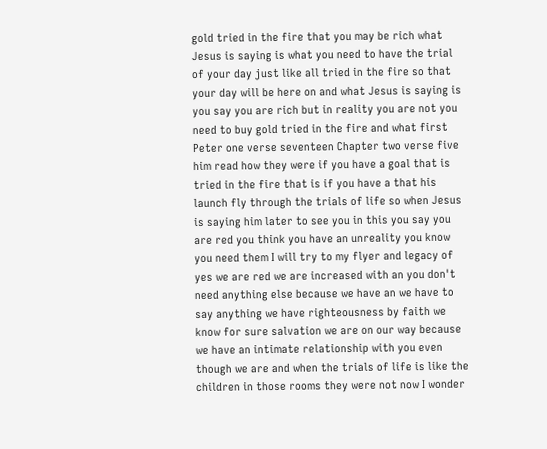gold tried in the fire that you may be rich what Jesus is saying is what you need to have the trial of your day just like all tried in the fire so that your day will be here on and what Jesus is saying is you say you are rich but in reality you are not you need to buy gold tried in the fire and what first Peter one verse seventeen Chapter two verse five him read how they were if you have a goal that is tried in the fire that is if you have a that his launch fly through the trials of life so when Jesus is saying him later to see you in this you say you are red you think you have an unreality you know you need them I will try to my flyer and legacy of yes we are red we are increased with an you don't need anything else because we have an we have to say anything we have righteousness by faith we know for sure salvation we are on our way because we have an intimate relationship with you even though we are and when the trials of life is like the children in those rooms they were not now I wonder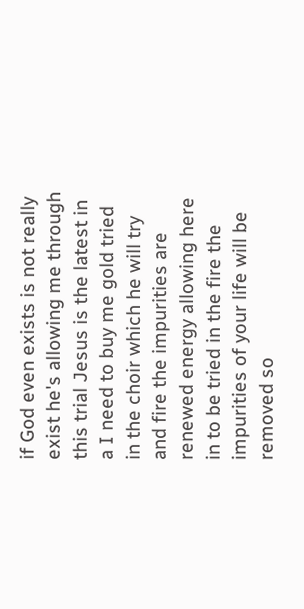if God even exists is not really exist he's allowing me through this trial Jesus is the latest in a I need to buy me gold tried in the choir which he will try and fire the impurities are renewed energy allowing here in to be tried in the fire the impurities of your life will be removed so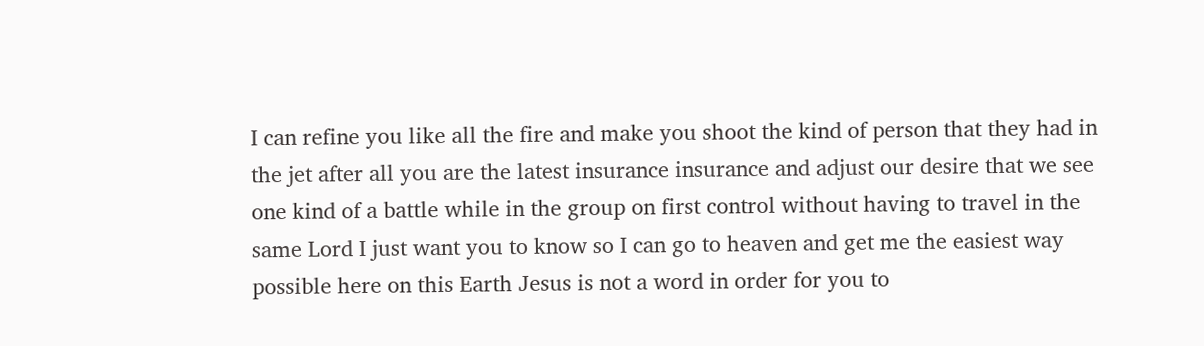I can refine you like all the fire and make you shoot the kind of person that they had in the jet after all you are the latest insurance insurance and adjust our desire that we see one kind of a battle while in the group on first control without having to travel in the same Lord I just want you to know so I can go to heaven and get me the easiest way possible here on this Earth Jesus is not a word in order for you to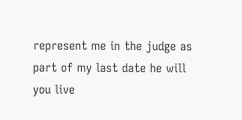represent me in the judge as part of my last date he will you live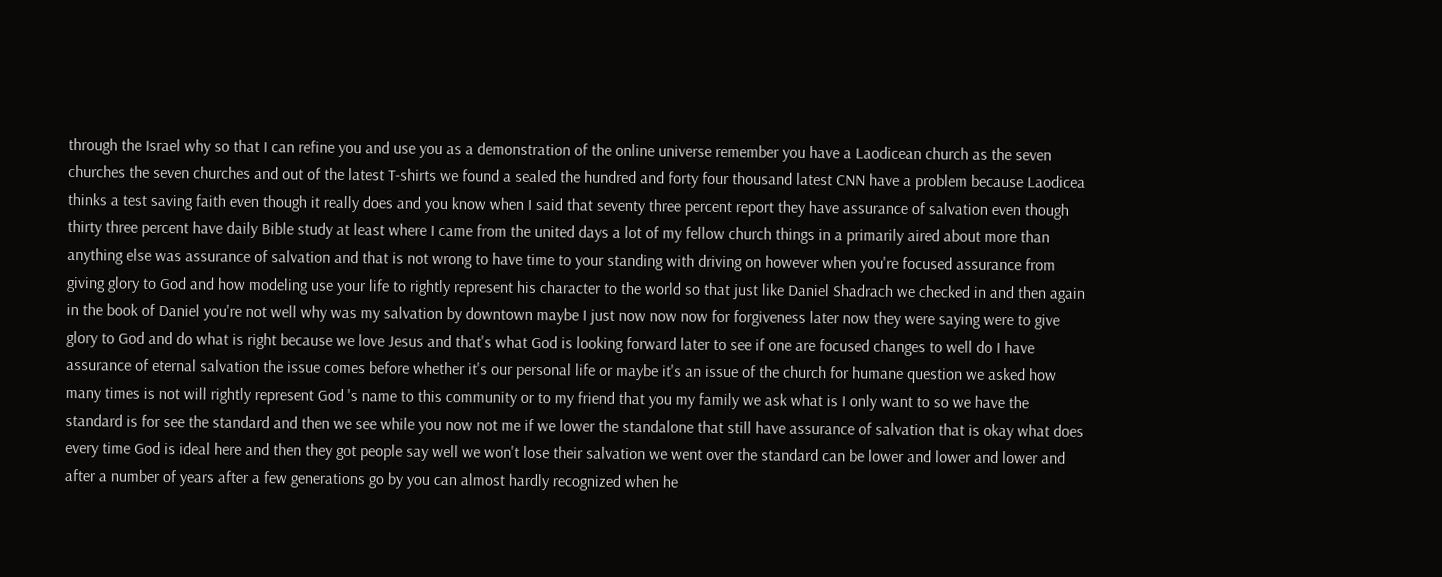through the Israel why so that I can refine you and use you as a demonstration of the online universe remember you have a Laodicean church as the seven churches the seven churches and out of the latest T-shirts we found a sealed the hundred and forty four thousand latest CNN have a problem because Laodicea thinks a test saving faith even though it really does and you know when I said that seventy three percent report they have assurance of salvation even though thirty three percent have daily Bible study at least where I came from the united days a lot of my fellow church things in a primarily aired about more than anything else was assurance of salvation and that is not wrong to have time to your standing with driving on however when you're focused assurance from giving glory to God and how modeling use your life to rightly represent his character to the world so that just like Daniel Shadrach we checked in and then again in the book of Daniel you're not well why was my salvation by downtown maybe I just now now now for forgiveness later now they were saying were to give glory to God and do what is right because we love Jesus and that's what God is looking forward later to see if one are focused changes to well do I have assurance of eternal salvation the issue comes before whether it's our personal life or maybe it's an issue of the church for humane question we asked how many times is not will rightly represent God 's name to this community or to my friend that you my family we ask what is I only want to so we have the standard is for see the standard and then we see while you now not me if we lower the standalone that still have assurance of salvation that is okay what does every time God is ideal here and then they got people say well we won't lose their salvation we went over the standard can be lower and lower and lower and after a number of years after a few generations go by you can almost hardly recognized when he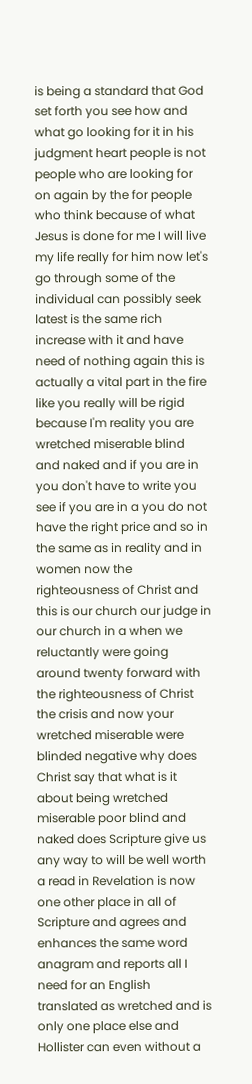is being a standard that God set forth you see how and what go looking for it in his judgment heart people is not people who are looking for on again by the for people who think because of what Jesus is done for me I will live my life really for him now let's go through some of the individual can possibly seek latest is the same rich increase with it and have need of nothing again this is actually a vital part in the fire like you really will be rigid because I'm reality you are wretched miserable blind and naked and if you are in you don't have to write you see if you are in a you do not have the right price and so in the same as in reality and in women now the righteousness of Christ and this is our church our judge in our church in a when we reluctantly were going around twenty forward with the righteousness of Christ the crisis and now your wretched miserable were blinded negative why does Christ say that what is it about being wretched miserable poor blind and naked does Scripture give us any way to will be well worth a read in Revelation is now one other place in all of Scripture and agrees and enhances the same word anagram and reports all I need for an English translated as wretched and is only one place else and Hollister can even without a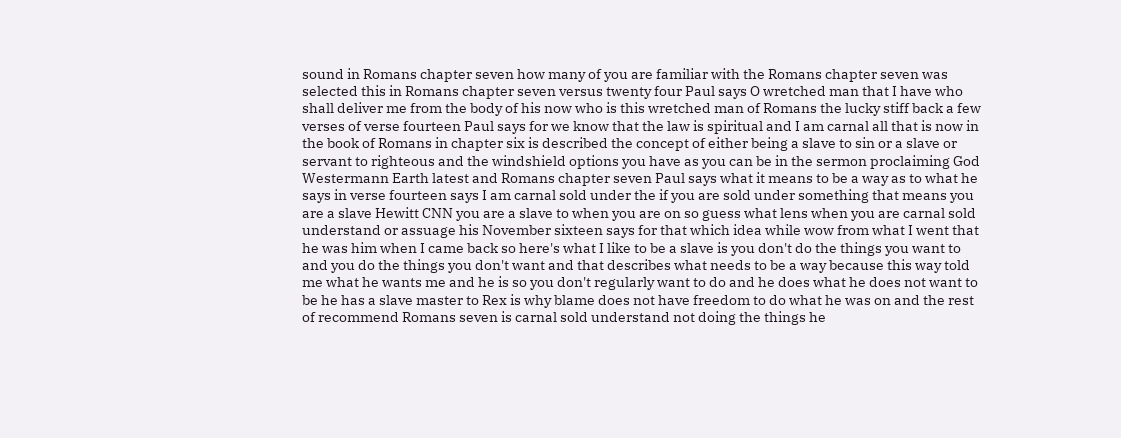sound in Romans chapter seven how many of you are familiar with the Romans chapter seven was selected this in Romans chapter seven versus twenty four Paul says O wretched man that I have who shall deliver me from the body of his now who is this wretched man of Romans the lucky stiff back a few verses of verse fourteen Paul says for we know that the law is spiritual and I am carnal all that is now in the book of Romans in chapter six is described the concept of either being a slave to sin or a slave or servant to righteous and the windshield options you have as you can be in the sermon proclaiming God Westermann Earth latest and Romans chapter seven Paul says what it means to be a way as to what he says in verse fourteen says I am carnal sold under the if you are sold under something that means you are a slave Hewitt CNN you are a slave to when you are on so guess what lens when you are carnal sold understand or assuage his November sixteen says for that which idea while wow from what I went that he was him when I came back so here's what I like to be a slave is you don't do the things you want to and you do the things you don't want and that describes what needs to be a way because this way told me what he wants me and he is so you don't regularly want to do and he does what he does not want to be he has a slave master to Rex is why blame does not have freedom to do what he was on and the rest of recommend Romans seven is carnal sold understand not doing the things he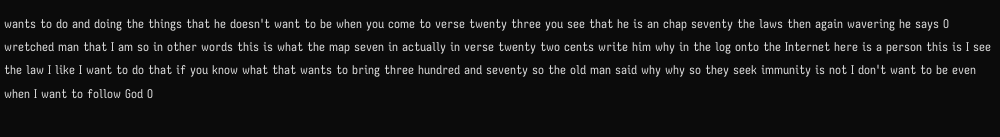wants to do and doing the things that he doesn't want to be when you come to verse twenty three you see that he is an chap seventy the laws then again wavering he says O wretched man that I am so in other words this is what the map seven in actually in verse twenty two cents write him why in the log onto the Internet here is a person this is I see the law I like I want to do that if you know what that wants to bring three hundred and seventy so the old man said why why so they seek immunity is not I don't want to be even when I want to follow God O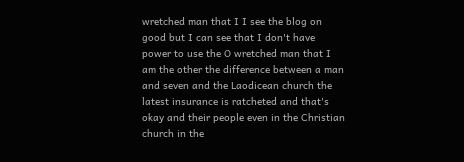wretched man that I I see the blog on good but I can see that I don't have power to use the O wretched man that I am the other the difference between a man and seven and the Laodicean church the latest insurance is ratcheted and that's okay and their people even in the Christian church in the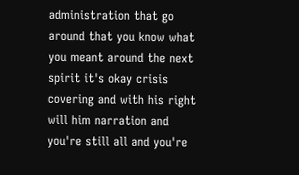administration that go around that you know what you meant around the next spirit it's okay crisis covering and with his right will him narration and you're still all and you're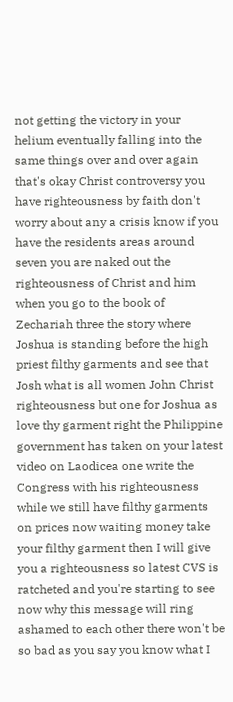not getting the victory in your helium eventually falling into the same things over and over again that's okay Christ controversy you have righteousness by faith don't worry about any a crisis know if you have the residents areas around seven you are naked out the righteousness of Christ and him when you go to the book of Zechariah three the story where Joshua is standing before the high priest filthy garments and see that Josh what is all women John Christ righteousness but one for Joshua as love thy garment right the Philippine government has taken on your latest video on Laodicea one write the Congress with his righteousness while we still have filthy garments on prices now waiting money take your filthy garment then I will give you a righteousness so latest CVS is ratcheted and you're starting to see now why this message will ring ashamed to each other there won't be so bad as you say you know what I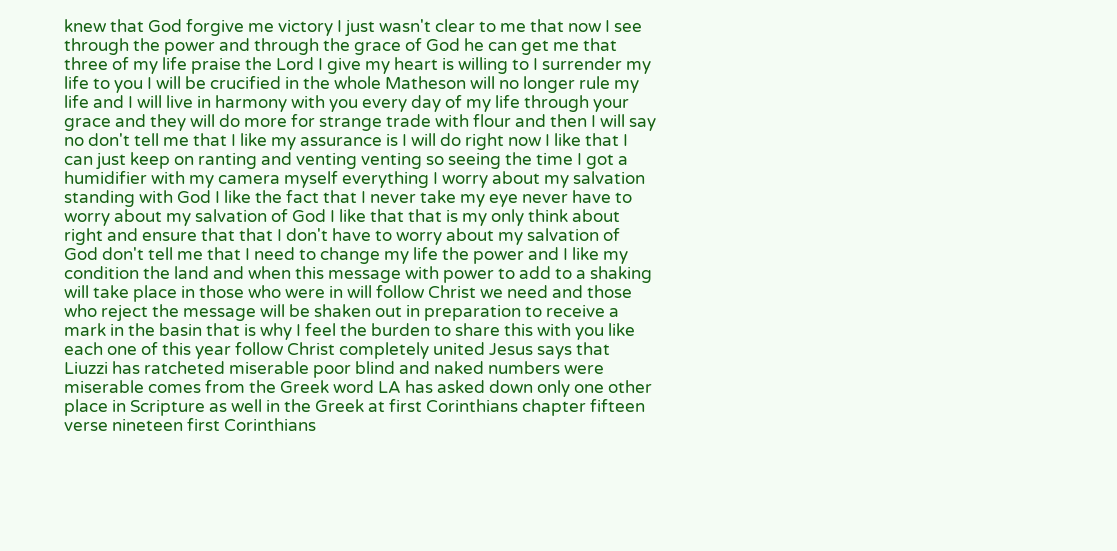knew that God forgive me victory I just wasn't clear to me that now I see through the power and through the grace of God he can get me that three of my life praise the Lord I give my heart is willing to I surrender my life to you I will be crucified in the whole Matheson will no longer rule my life and I will live in harmony with you every day of my life through your grace and they will do more for strange trade with flour and then I will say no don't tell me that I like my assurance is I will do right now I like that I can just keep on ranting and venting venting so seeing the time I got a humidifier with my camera myself everything I worry about my salvation standing with God I like the fact that I never take my eye never have to worry about my salvation of God I like that that is my only think about right and ensure that that I don't have to worry about my salvation of God don't tell me that I need to change my life the power and I like my condition the land and when this message with power to add to a shaking will take place in those who were in will follow Christ we need and those who reject the message will be shaken out in preparation to receive a mark in the basin that is why I feel the burden to share this with you like each one of this year follow Christ completely united Jesus says that Liuzzi has ratcheted miserable poor blind and naked numbers were miserable comes from the Greek word LA has asked down only one other place in Scripture as well in the Greek at first Corinthians chapter fifteen verse nineteen first Corinthians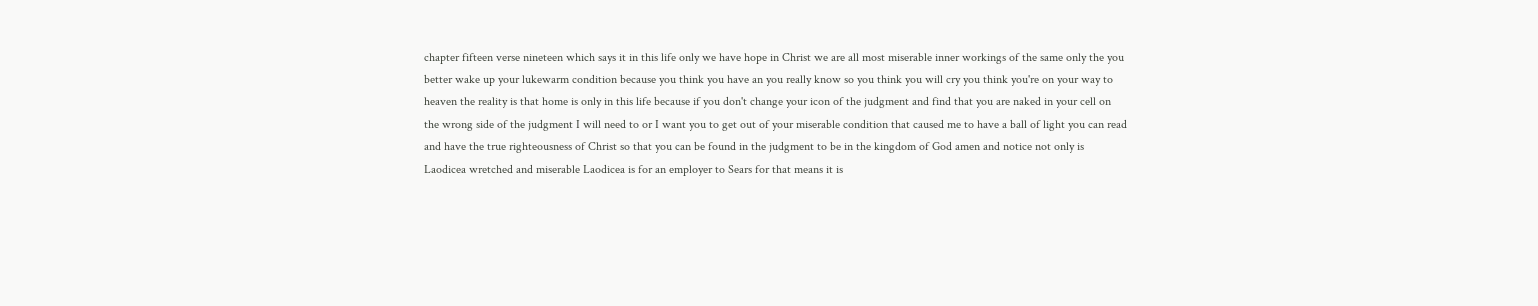chapter fifteen verse nineteen which says it in this life only we have hope in Christ we are all most miserable inner workings of the same only the you better wake up your lukewarm condition because you think you have an you really know so you think you will cry you think you're on your way to heaven the reality is that home is only in this life because if you don't change your icon of the judgment and find that you are naked in your cell on the wrong side of the judgment I will need to or I want you to get out of your miserable condition that caused me to have a ball of light you can read and have the true righteousness of Christ so that you can be found in the judgment to be in the kingdom of God amen and notice not only is Laodicea wretched and miserable Laodicea is for an employer to Sears for that means it is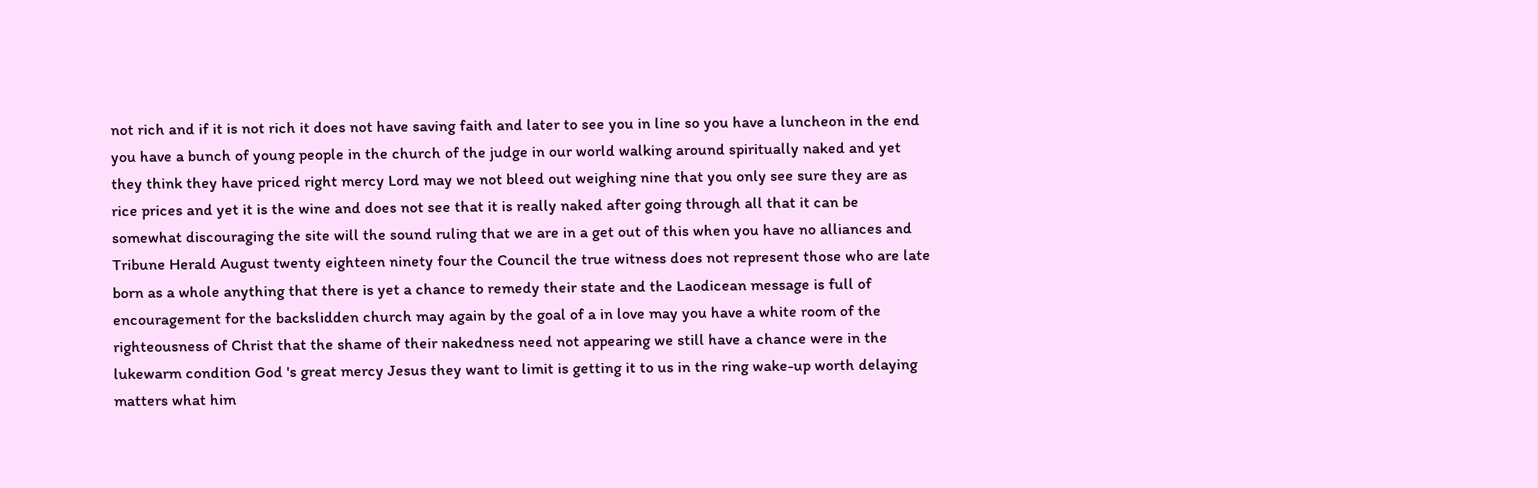not rich and if it is not rich it does not have saving faith and later to see you in line so you have a luncheon in the end you have a bunch of young people in the church of the judge in our world walking around spiritually naked and yet they think they have priced right mercy Lord may we not bleed out weighing nine that you only see sure they are as rice prices and yet it is the wine and does not see that it is really naked after going through all that it can be somewhat discouraging the site will the sound ruling that we are in a get out of this when you have no alliances and Tribune Herald August twenty eighteen ninety four the Council the true witness does not represent those who are late born as a whole anything that there is yet a chance to remedy their state and the Laodicean message is full of encouragement for the backslidden church may again by the goal of a in love may you have a white room of the righteousness of Christ that the shame of their nakedness need not appearing we still have a chance were in the lukewarm condition God 's great mercy Jesus they want to limit is getting it to us in the ring wake-up worth delaying matters what him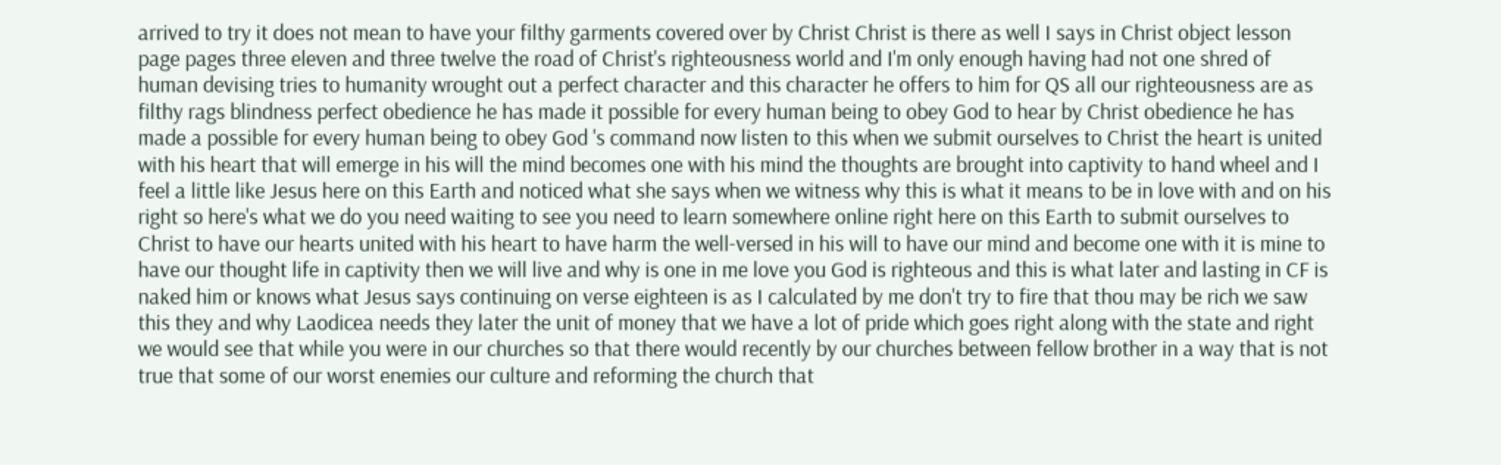arrived to try it does not mean to have your filthy garments covered over by Christ Christ is there as well I says in Christ object lesson page pages three eleven and three twelve the road of Christ's righteousness world and I'm only enough having had not one shred of human devising tries to humanity wrought out a perfect character and this character he offers to him for QS all our righteousness are as filthy rags blindness perfect obedience he has made it possible for every human being to obey God to hear by Christ obedience he has made a possible for every human being to obey God 's command now listen to this when we submit ourselves to Christ the heart is united with his heart that will emerge in his will the mind becomes one with his mind the thoughts are brought into captivity to hand wheel and I feel a little like Jesus here on this Earth and noticed what she says when we witness why this is what it means to be in love with and on his right so here's what we do you need waiting to see you need to learn somewhere online right here on this Earth to submit ourselves to Christ to have our hearts united with his heart to have harm the well-versed in his will to have our mind and become one with it is mine to have our thought life in captivity then we will live and why is one in me love you God is righteous and this is what later and lasting in CF is naked him or knows what Jesus says continuing on verse eighteen is as I calculated by me don't try to fire that thou may be rich we saw this they and why Laodicea needs they later the unit of money that we have a lot of pride which goes right along with the state and right we would see that while you were in our churches so that there would recently by our churches between fellow brother in a way that is not true that some of our worst enemies our culture and reforming the church that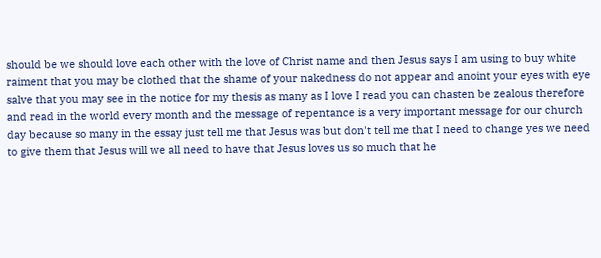should be we should love each other with the love of Christ name and then Jesus says I am using to buy white raiment that you may be clothed that the shame of your nakedness do not appear and anoint your eyes with eye salve that you may see in the notice for my thesis as many as I love I read you can chasten be zealous therefore and read in the world every month and the message of repentance is a very important message for our church day because so many in the essay just tell me that Jesus was but don't tell me that I need to change yes we need to give them that Jesus will we all need to have that Jesus loves us so much that he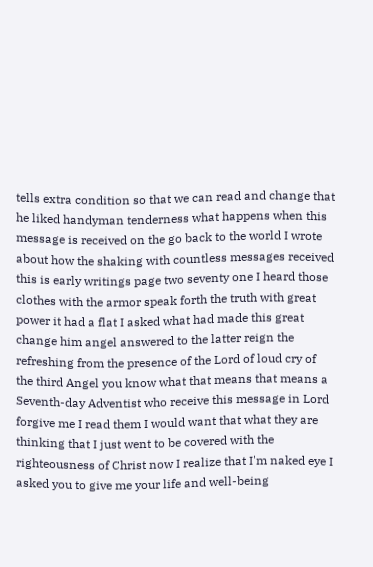tells extra condition so that we can read and change that he liked handyman tenderness what happens when this message is received on the go back to the world I wrote about how the shaking with countless messages received this is early writings page two seventy one I heard those clothes with the armor speak forth the truth with great power it had a flat I asked what had made this great change him angel answered to the latter reign the refreshing from the presence of the Lord of loud cry of the third Angel you know what that means that means a Seventh-day Adventist who receive this message in Lord forgive me I read them I would want that what they are thinking that I just went to be covered with the righteousness of Christ now I realize that I'm naked eye I asked you to give me your life and well-being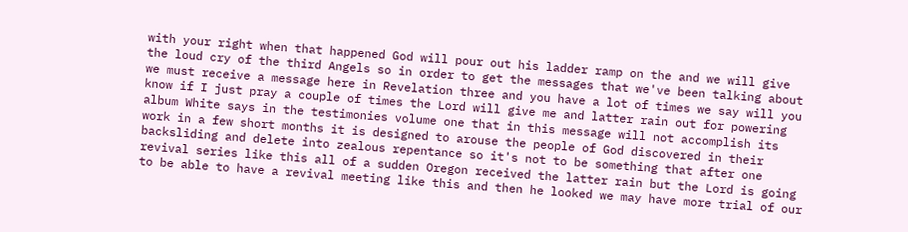with your right when that happened God will pour out his ladder ramp on the and we will give the loud cry of the third Angels so in order to get the messages that we've been talking about we must receive a message here in Revelation three and you have a lot of times we say will you know if I just pray a couple of times the Lord will give me and latter rain out for powering album White says in the testimonies volume one that in this message will not accomplish its work in a few short months it is designed to arouse the people of God discovered in their backsliding and delete into zealous repentance so it's not to be something that after one revival series like this all of a sudden Oregon received the latter rain but the Lord is going to be able to have a revival meeting like this and then he looked we may have more trial of our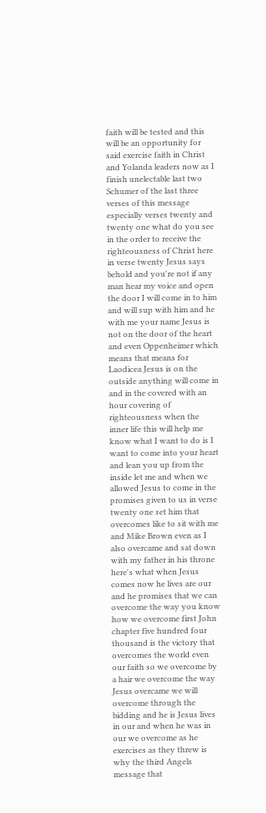faith will be tested and this will be an opportunity for said exercise faith in Christ and Yolanda leaders now as I finish unelectable last two Schumer of the last three verses of this message especially verses twenty and twenty one what do you see in the order to receive the righteousness of Christ here in verse twenty Jesus says behold and you're not if any man hear my voice and open the door I will come in to him and will sup with him and he with me your name Jesus is not on the door of the heart and even Oppenheimer which means that means for Laodicea Jesus is on the outside anything will come in and in the covered with an hour covering of righteousness when the inner life this will help me know what I want to do is I want to come into your heart and lean you up from the inside let me and when we allowed Jesus to come in the promises given to us in verse twenty one set him that overcomes like to sit with me and Mike Brown even as I also overcame and sat down with my father in his throne here's what when Jesus comes now he lives are our and he promises that we can overcome the way you know how we overcome first John chapter five hundred four thousand is the victory that overcomes the world even our faith so we overcome by a hair we overcome the way Jesus overcame we will overcome through the bidding and he is Jesus lives in our and when he was in our we overcome as he exercises as they threw is why the third Angels message that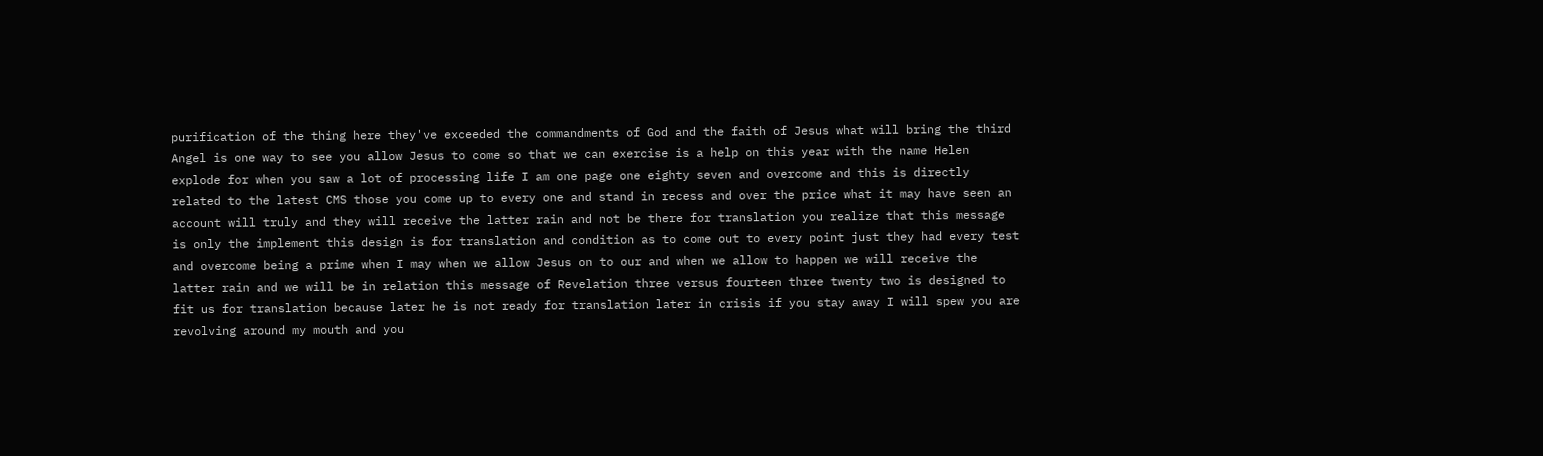purification of the thing here they've exceeded the commandments of God and the faith of Jesus what will bring the third Angel is one way to see you allow Jesus to come so that we can exercise is a help on this year with the name Helen explode for when you saw a lot of processing life I am one page one eighty seven and overcome and this is directly related to the latest CMS those you come up to every one and stand in recess and over the price what it may have seen an account will truly and they will receive the latter rain and not be there for translation you realize that this message is only the implement this design is for translation and condition as to come out to every point just they had every test and overcome being a prime when I may when we allow Jesus on to our and when we allow to happen we will receive the latter rain and we will be in relation this message of Revelation three versus fourteen three twenty two is designed to fit us for translation because later he is not ready for translation later in crisis if you stay away I will spew you are revolving around my mouth and you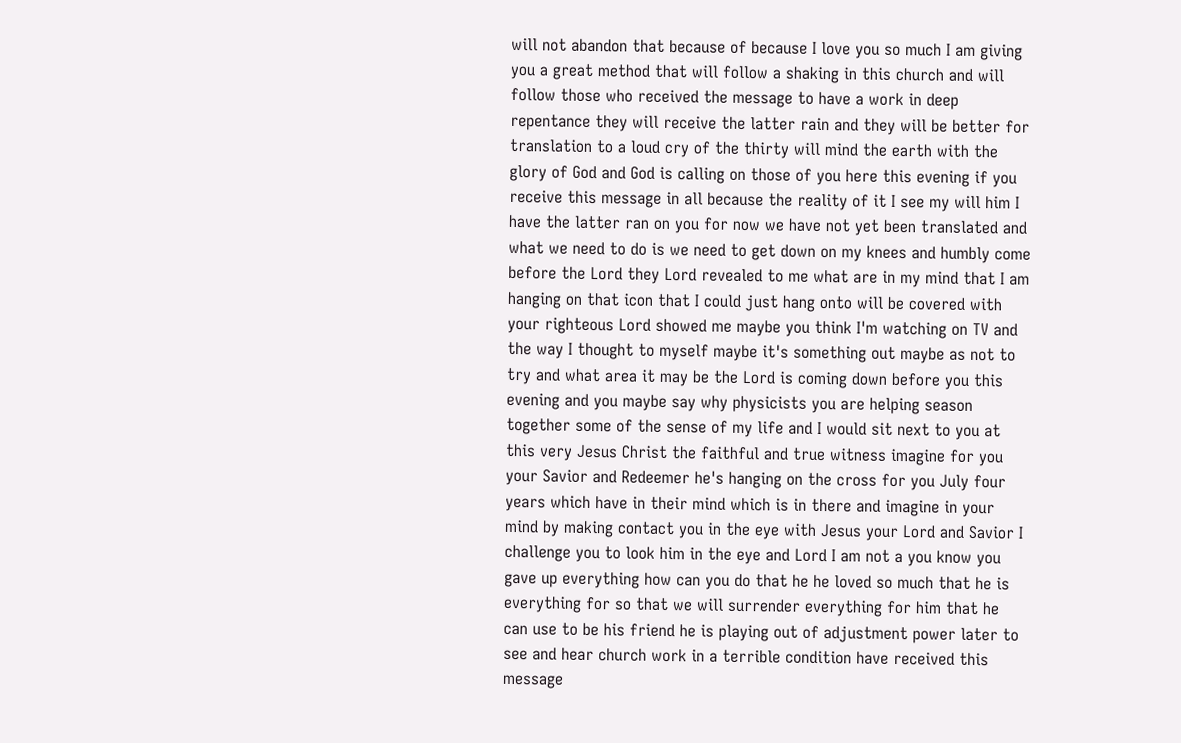will not abandon that because of because I love you so much I am giving you a great method that will follow a shaking in this church and will follow those who received the message to have a work in deep repentance they will receive the latter rain and they will be better for translation to a loud cry of the thirty will mind the earth with the glory of God and God is calling on those of you here this evening if you receive this message in all because the reality of it I see my will him I have the latter ran on you for now we have not yet been translated and what we need to do is we need to get down on my knees and humbly come before the Lord they Lord revealed to me what are in my mind that I am hanging on that icon that I could just hang onto will be covered with your righteous Lord showed me maybe you think I'm watching on TV and the way I thought to myself maybe it's something out maybe as not to try and what area it may be the Lord is coming down before you this evening and you maybe say why physicists you are helping season together some of the sense of my life and I would sit next to you at this very Jesus Christ the faithful and true witness imagine for you your Savior and Redeemer he's hanging on the cross for you July four years which have in their mind which is in there and imagine in your mind by making contact you in the eye with Jesus your Lord and Savior I challenge you to look him in the eye and Lord I am not a you know you gave up everything how can you do that he he loved so much that he is everything for so that we will surrender everything for him that he can use to be his friend he is playing out of adjustment power later to see and hear church work in a terrible condition have received this message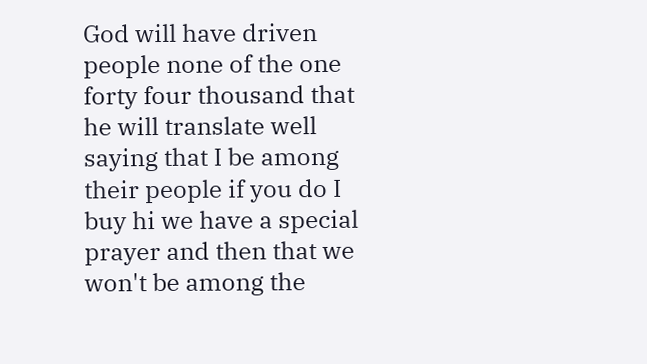God will have driven people none of the one forty four thousand that he will translate well saying that I be among their people if you do I buy hi we have a special prayer and then that we won't be among the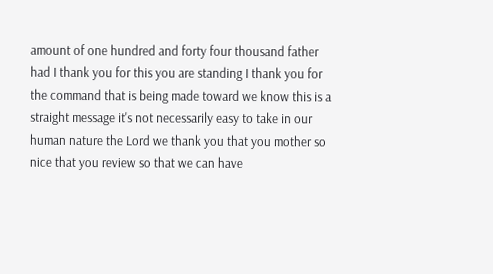amount of one hundred and forty four thousand father had I thank you for this you are standing I thank you for the command that is being made toward we know this is a straight message it's not necessarily easy to take in our human nature the Lord we thank you that you mother so nice that you review so that we can have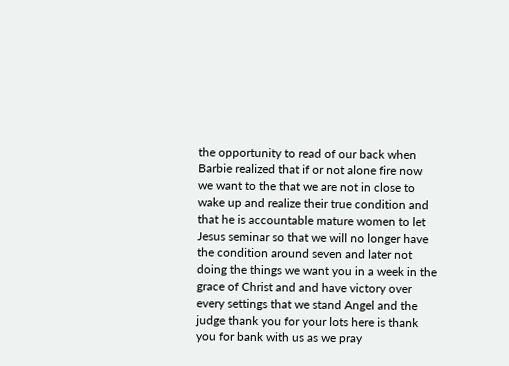the opportunity to read of our back when Barbie realized that if or not alone fire now we want to the that we are not in close to wake up and realize their true condition and that he is accountable mature women to let Jesus seminar so that we will no longer have the condition around seven and later not doing the things we want you in a week in the grace of Christ and and have victory over every settings that we stand Angel and the judge thank you for your lots here is thank you for bank with us as we pray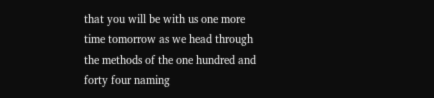that you will be with us one more time tomorrow as we head through the methods of the one hundred and forty four naming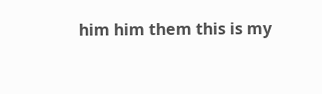him him them this is my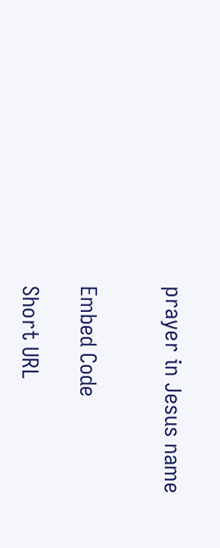prayer in Jesus name


Embed Code

Short URL